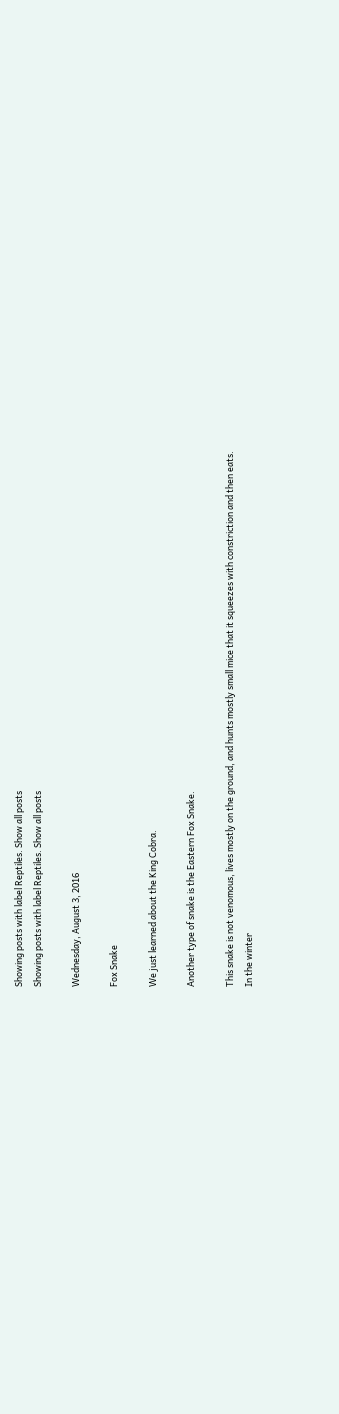Showing posts with label Reptiles. Show all posts
Showing posts with label Reptiles. Show all posts

Wednesday, August 3, 2016

Fox Snake

We just learned about the King Cobra.

Another type of snake is the Eastern Fox Snake.

This snake is not venomous, lives mostly on the ground, and hunts mostly small mice that it squeezes with constriction and then eats.
In the winter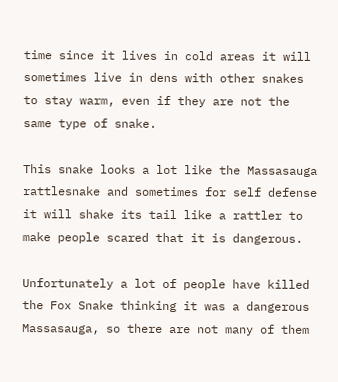time since it lives in cold areas it will sometimes live in dens with other snakes to stay warm, even if they are not the same type of snake.

This snake looks a lot like the Massasauga rattlesnake and sometimes for self defense it will shake its tail like a rattler to make people scared that it is dangerous.

Unfortunately a lot of people have killed the Fox Snake thinking it was a dangerous Massasauga, so there are not many of them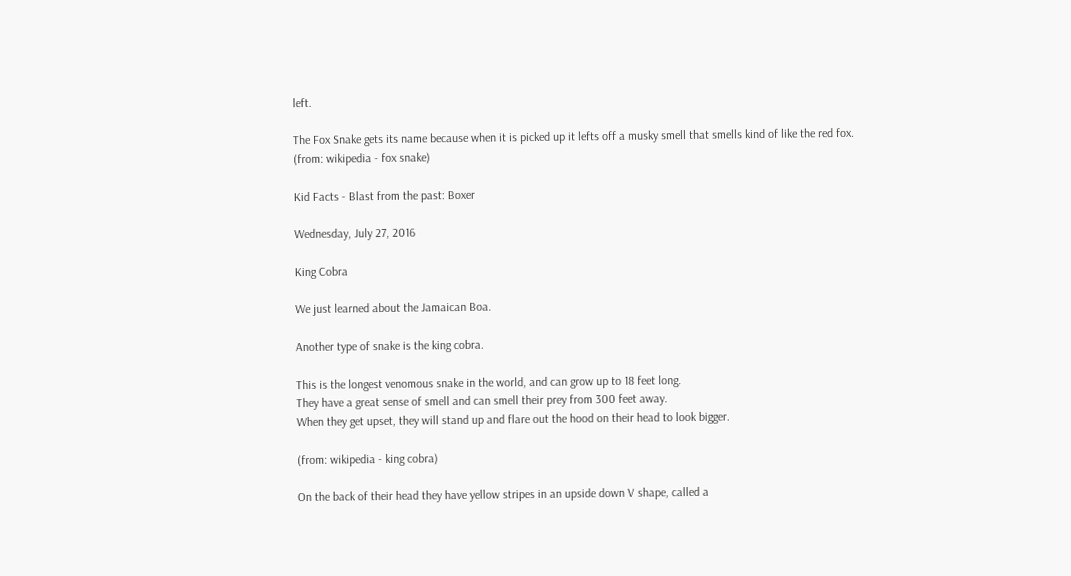left.

The Fox Snake gets its name because when it is picked up it lefts off a musky smell that smells kind of like the red fox.
(from: wikipedia - fox snake)

Kid Facts - Blast from the past: Boxer

Wednesday, July 27, 2016

King Cobra

We just learned about the Jamaican Boa.

Another type of snake is the king cobra.

This is the longest venomous snake in the world, and can grow up to 18 feet long.
They have a great sense of smell and can smell their prey from 300 feet away.
When they get upset, they will stand up and flare out the hood on their head to look bigger.

(from: wikipedia - king cobra)

On the back of their head they have yellow stripes in an upside down V shape, called a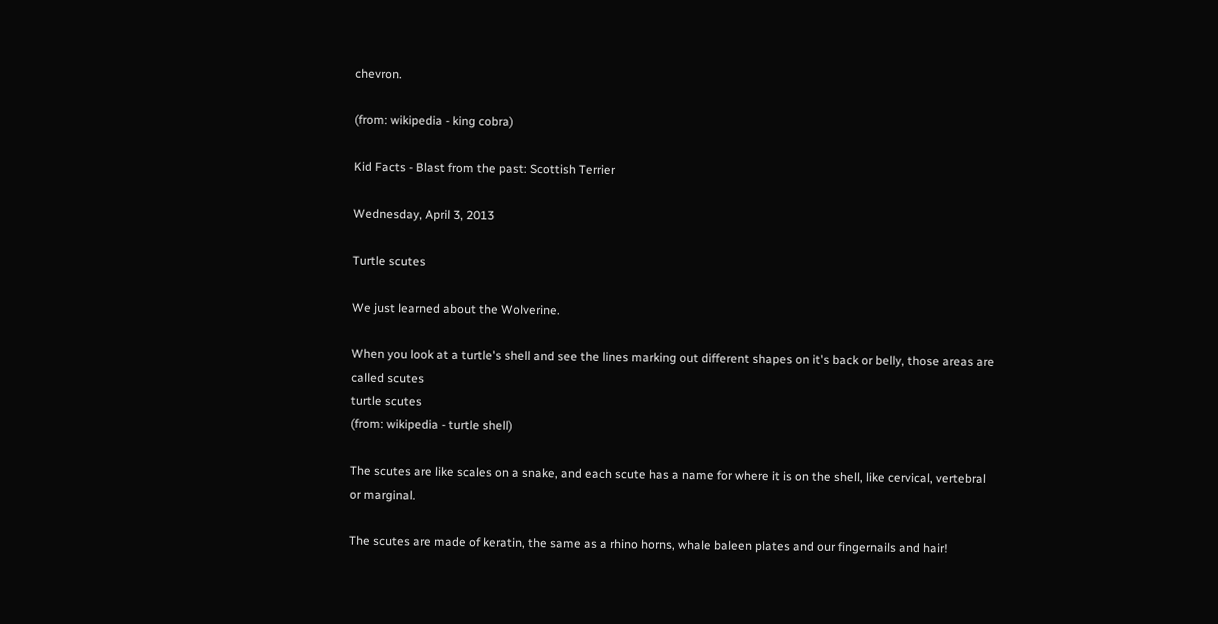chevron.

(from: wikipedia - king cobra)

Kid Facts - Blast from the past: Scottish Terrier

Wednesday, April 3, 2013

Turtle scutes

We just learned about the Wolverine.

When you look at a turtle's shell and see the lines marking out different shapes on it's back or belly, those areas are called scutes
turtle scutes
(from: wikipedia - turtle shell)

The scutes are like scales on a snake, and each scute has a name for where it is on the shell, like cervical, vertebral or marginal.

The scutes are made of keratin, the same as a rhino horns, whale baleen plates and our fingernails and hair!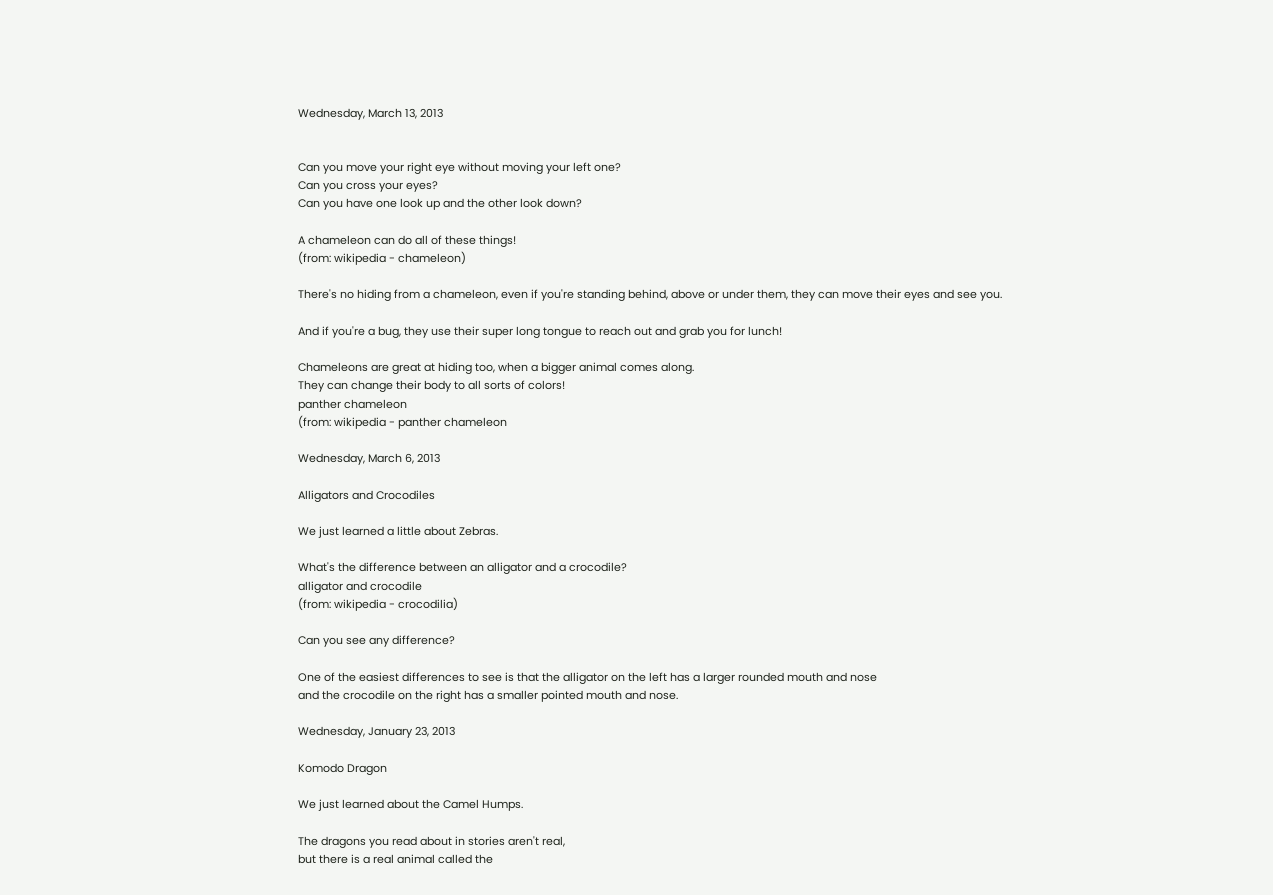Wednesday, March 13, 2013


Can you move your right eye without moving your left one?
Can you cross your eyes?
Can you have one look up and the other look down?

A chameleon can do all of these things!
(from: wikipedia - chameleon)

There's no hiding from a chameleon, even if you're standing behind, above or under them, they can move their eyes and see you.

And if you're a bug, they use their super long tongue to reach out and grab you for lunch!

Chameleons are great at hiding too, when a bigger animal comes along.
They can change their body to all sorts of colors!
panther chameleon
(from: wikipedia - panther chameleon

Wednesday, March 6, 2013

Alligators and Crocodiles

We just learned a little about Zebras.

What's the difference between an alligator and a crocodile?
alligator and crocodile
(from: wikipedia - crocodilia)

Can you see any difference?

One of the easiest differences to see is that the alligator on the left has a larger rounded mouth and nose
and the crocodile on the right has a smaller pointed mouth and nose.

Wednesday, January 23, 2013

Komodo Dragon

We just learned about the Camel Humps.

The dragons you read about in stories aren't real,
but there is a real animal called the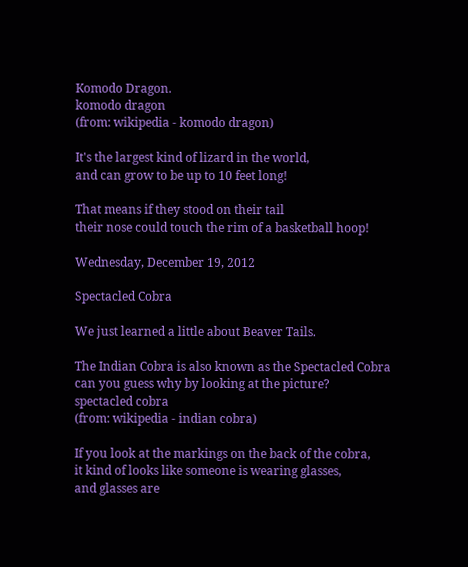Komodo Dragon.
komodo dragon
(from: wikipedia - komodo dragon)

It's the largest kind of lizard in the world,
and can grow to be up to 10 feet long!

That means if they stood on their tail
their nose could touch the rim of a basketball hoop!

Wednesday, December 19, 2012

Spectacled Cobra

We just learned a little about Beaver Tails.

The Indian Cobra is also known as the Spectacled Cobra
can you guess why by looking at the picture?
spectacled cobra
(from: wikipedia - indian cobra)

If you look at the markings on the back of the cobra,
it kind of looks like someone is wearing glasses,
and glasses are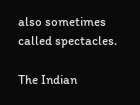also sometimes called spectacles.

The Indian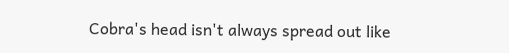Cobra's head isn't always spread out like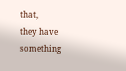that,
they have something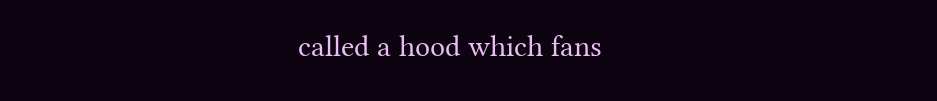called a hood which fans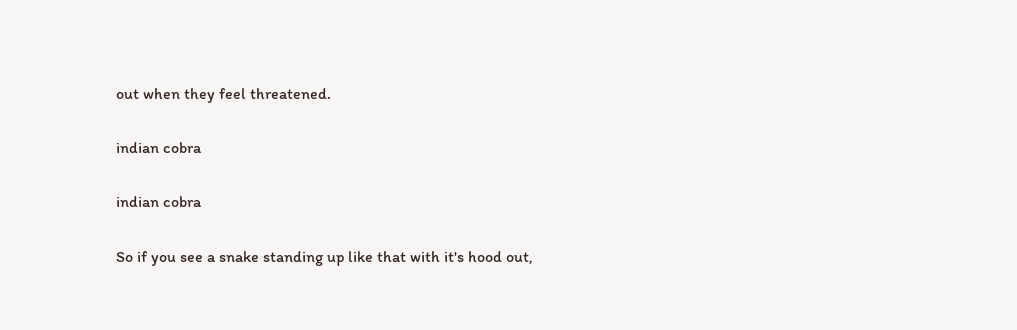out when they feel threatened.

indian cobra

indian cobra

So if you see a snake standing up like that with it's hood out,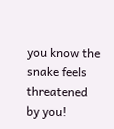you know the snake feels threatened by you!